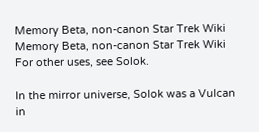Memory Beta, non-canon Star Trek Wiki
Memory Beta, non-canon Star Trek Wiki
For other uses, see Solok.

In the mirror universe, Solok was a Vulcan in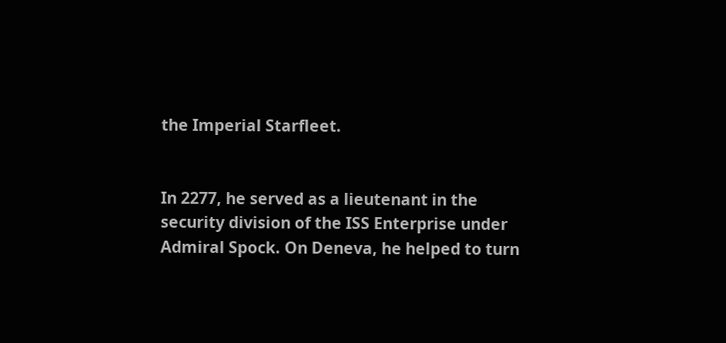the Imperial Starfleet.


In 2277, he served as a lieutenant in the security division of the ISS Enterprise under Admiral Spock. On Deneva, he helped to turn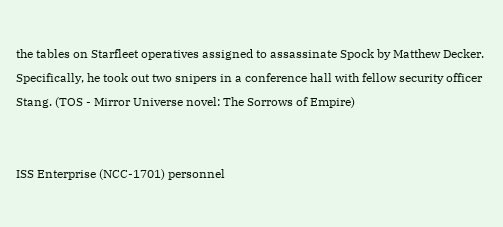the tables on Starfleet operatives assigned to assassinate Spock by Matthew Decker. Specifically, he took out two snipers in a conference hall with fellow security officer Stang. (TOS - Mirror Universe novel: The Sorrows of Empire)


ISS Enterprise (NCC-1701) personnel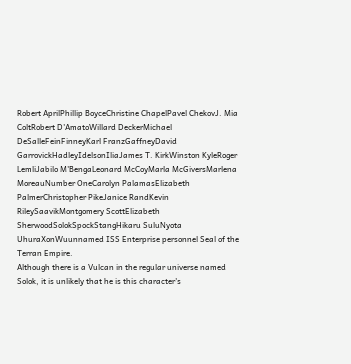Robert AprilPhillip BoyceChristine ChapelPavel ChekovJ. Mia ColtRobert D'AmatoWillard DeckerMichael DeSalleFeinFinneyKarl FranzGaffneyDavid GarrovickHadleyIdelsonIliaJames T. KirkWinston KyleRoger LemliJabilo M'BengaLeonard McCoyMarla McGiversMarlena MoreauNumber OneCarolyn PalamasElizabeth PalmerChristopher PikeJanice RandKevin RileySaavikMontgomery ScottElizabeth SherwoodSolokSpockStangHikaru SuluNyota UhuraXonWuunnamed ISS Enterprise personnel Seal of the Terran Empire.
Although there is a Vulcan in the regular universe named Solok, it is unlikely that he is this character's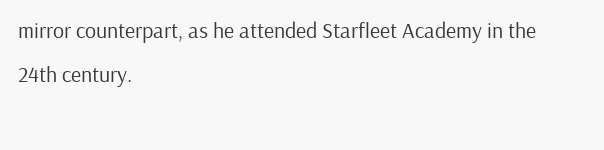mirror counterpart, as he attended Starfleet Academy in the 24th century.